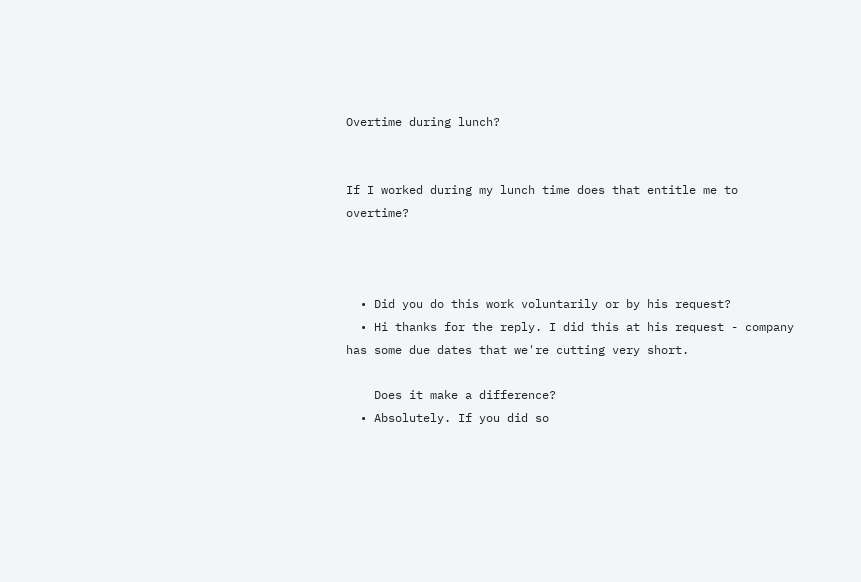Overtime during lunch?


If I worked during my lunch time does that entitle me to overtime?



  • Did you do this work voluntarily or by his request?
  • Hi thanks for the reply. I did this at his request - company has some due dates that we're cutting very short.

    Does it make a difference?
  • Absolutely. If you did so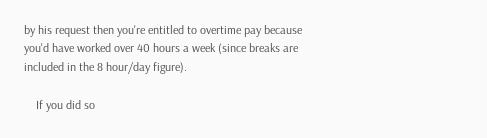by his request then you're entitled to overtime pay because you'd have worked over 40 hours a week (since breaks are included in the 8 hour/day figure).

    If you did so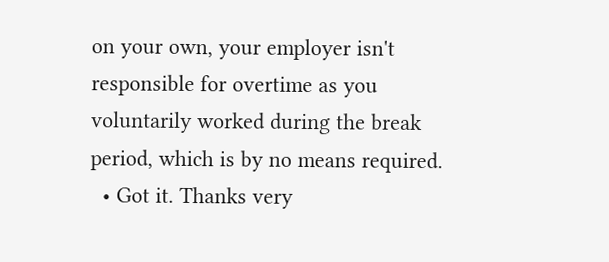on your own, your employer isn't responsible for overtime as you voluntarily worked during the break period, which is by no means required.
  • Got it. Thanks very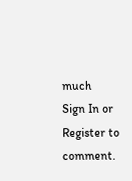much
Sign In or Register to comment.